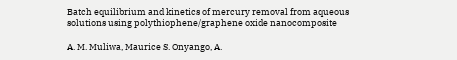Batch equilibrium and kinetics of mercury removal from aqueous solutions using polythiophene/graphene oxide nanocomposite

A. M. Muliwa, Maurice S. Onyango, A.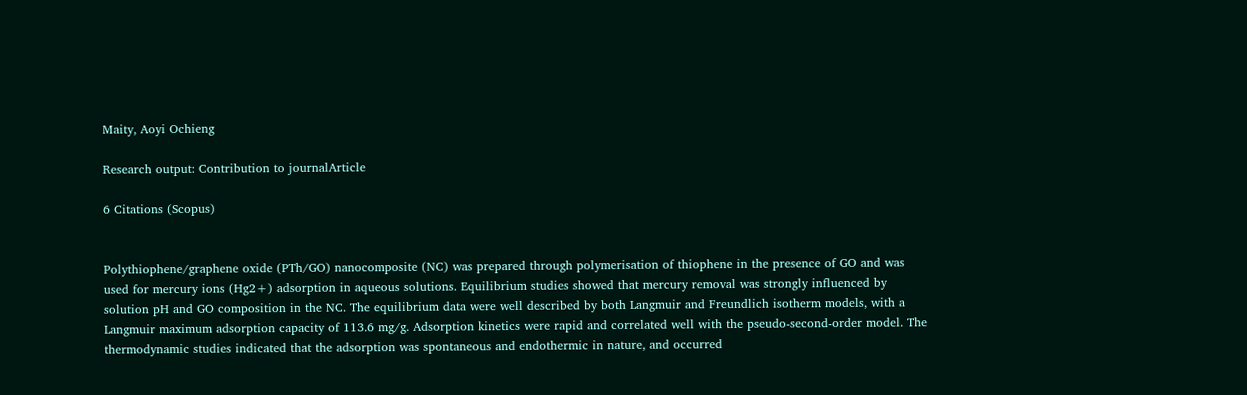Maity, Aoyi Ochieng

Research output: Contribution to journalArticle

6 Citations (Scopus)


Polythiophene/graphene oxide (PTh/GO) nanocomposite (NC) was prepared through polymerisation of thiophene in the presence of GO and was used for mercury ions (Hg2+) adsorption in aqueous solutions. Equilibrium studies showed that mercury removal was strongly influenced by solution pH and GO composition in the NC. The equilibrium data were well described by both Langmuir and Freundlich isotherm models, with a Langmuir maximum adsorption capacity of 113.6 mg/g. Adsorption kinetics were rapid and correlated well with the pseudo-second-order model. The thermodynamic studies indicated that the adsorption was spontaneous and endothermic in nature, and occurred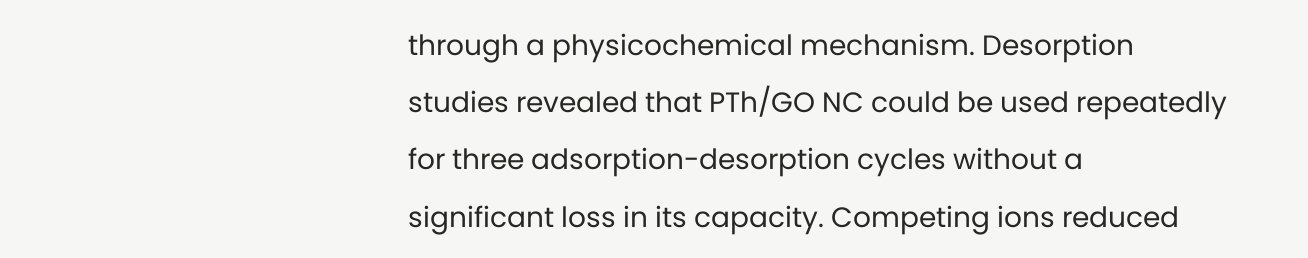through a physicochemical mechanism. Desorption studies revealed that PTh/GO NC could be used repeatedly for three adsorption-desorption cycles without a significant loss in its capacity. Competing ions reduced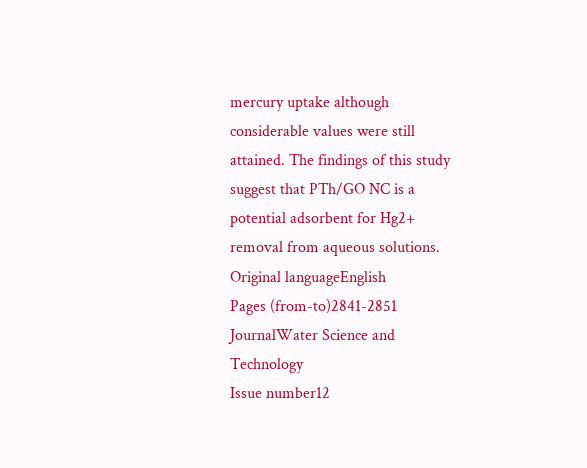mercury uptake although considerable values were still attained. The findings of this study suggest that PTh/GO NC is a potential adsorbent for Hg2+ removal from aqueous solutions.
Original languageEnglish
Pages (from-to)2841-2851
JournalWater Science and Technology
Issue number12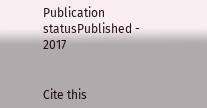Publication statusPublished - 2017


Cite this